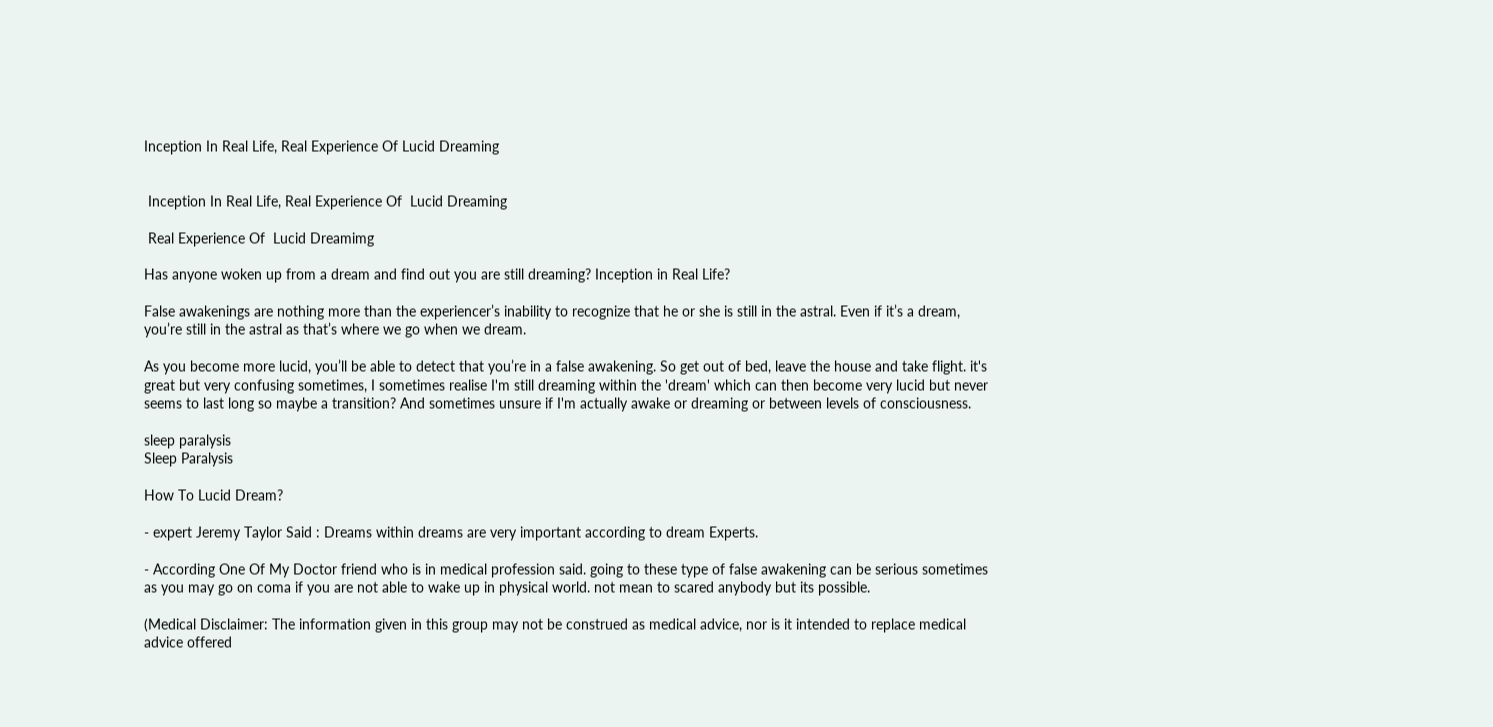Inception In Real Life, Real Experience Of Lucid Dreaming


 Inception In Real Life, Real Experience Of  Lucid Dreaming

 Real Experience Of  Lucid Dreamimg

Has anyone woken up from a dream and find out you are still dreaming? Inception in Real Life?

False awakenings are nothing more than the experiencer’s inability to recognize that he or she is still in the astral. Even if it’s a dream, you’re still in the astral as that’s where we go when we dream.

As you become more lucid, you’ll be able to detect that you’re in a false awakening. So get out of bed, leave the house and take flight. it's great but very confusing sometimes, I sometimes realise I'm still dreaming within the 'dream' which can then become very lucid but never seems to last long so maybe a transition? And sometimes unsure if I'm actually awake or dreaming or between levels of consciousness.

sleep paralysis
Sleep Paralysis

How To Lucid Dream?

- expert Jeremy Taylor Said : Dreams within dreams are very important according to dream Experts.

- According One Of My Doctor friend who is in medical profession said. going to these type of false awakening can be serious sometimes as you may go on coma if you are not able to wake up in physical world. not mean to scared anybody but its possible.

(Medical Disclaimer: The information given in this group may not be construed as medical advice, nor is it intended to replace medical advice offered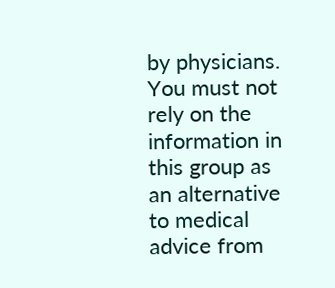by physicians. You must not rely on the information in this group as an alternative to medical advice from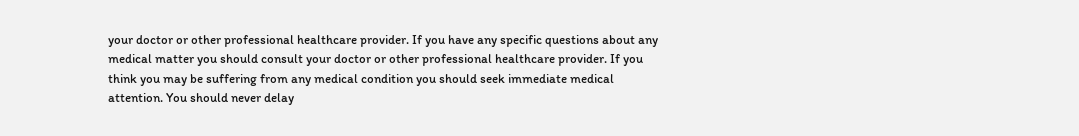your doctor or other professional healthcare provider. If you have any specific questions about any medical matter you should consult your doctor or other professional healthcare provider. If you think you may be suffering from any medical condition you should seek immediate medical attention. You should never delay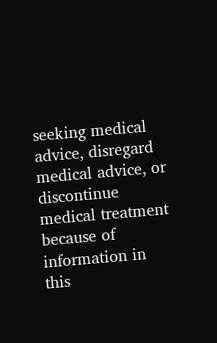seeking medical advice, disregard medical advice, or discontinue medical treatment because of information in this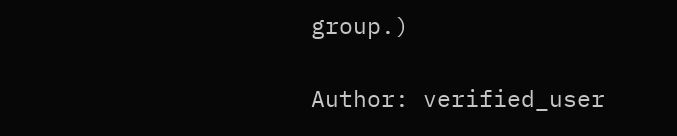group.)

Author: verified_user